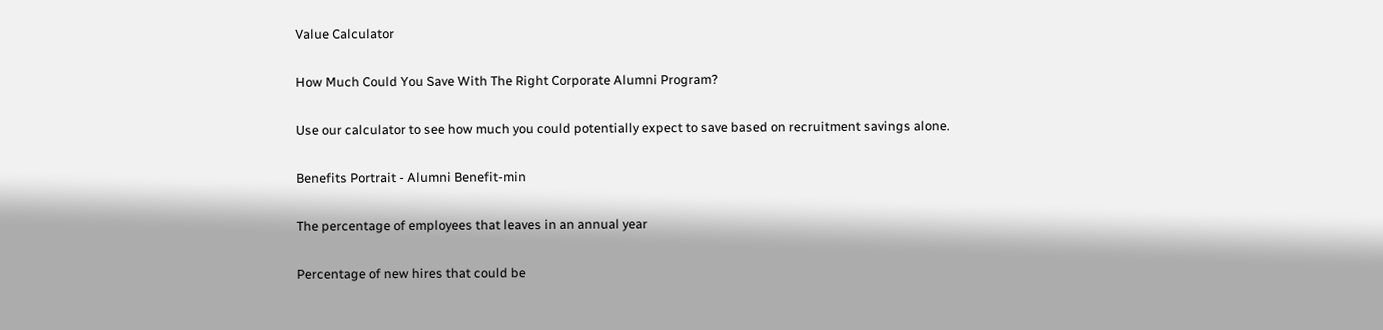Value Calculator

How Much Could You Save With The Right Corporate Alumni Program?

Use our calculator to see how much you could potentially expect to save based on recruitment savings alone.

Benefits Portrait - Alumni Benefit-min

The percentage of employees that leaves in an annual year

Percentage of new hires that could be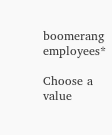boomerang employees*

Choose a value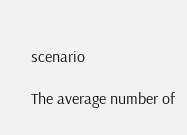scenario

The average number of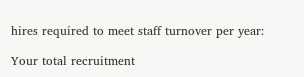hires required to meet staff turnover per year:

Your total recruitment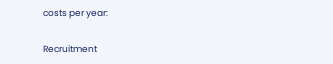costs per year:

Recruitment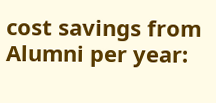cost savings from Alumni per year: